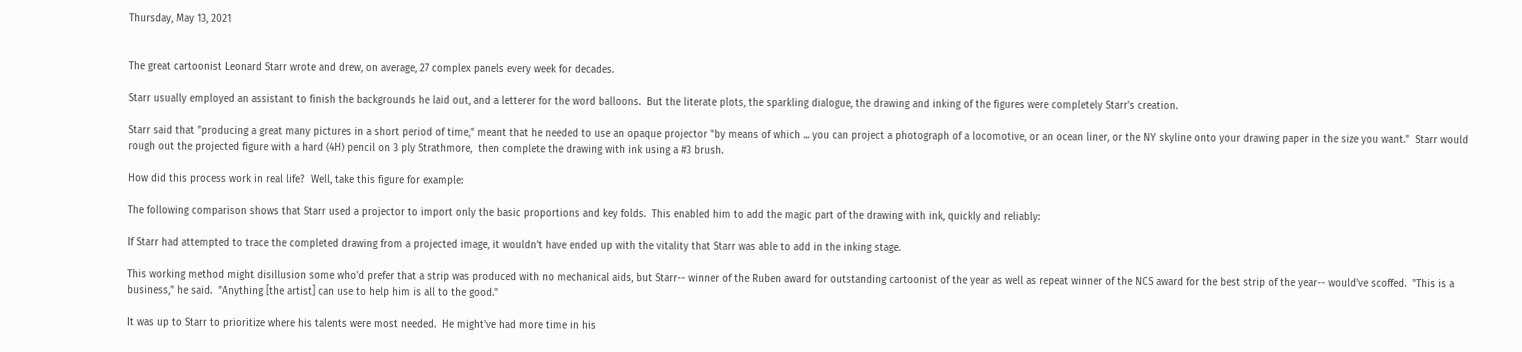Thursday, May 13, 2021


The great cartoonist Leonard Starr wrote and drew, on average, 27 complex panels every week for decades.

Starr usually employed an assistant to finish the backgrounds he laid out, and a letterer for the word balloons.  But the literate plots, the sparkling dialogue, the drawing and inking of the figures were completely Starr's creation.

Starr said that "producing a great many pictures in a short period of time," meant that he needed to use an opaque projector "by means of which ... you can project a photograph of a locomotive, or an ocean liner, or the NY skyline onto your drawing paper in the size you want."  Starr would rough out the projected figure with a hard (4H) pencil on 3 ply Strathmore,  then complete the drawing with ink using a #3 brush.

How did this process work in real life?  Well, take this figure for example:

The following comparison shows that Starr used a projector to import only the basic proportions and key folds.  This enabled him to add the magic part of the drawing with ink, quickly and reliably:

If Starr had attempted to trace the completed drawing from a projected image, it wouldn't have ended up with the vitality that Starr was able to add in the inking stage.

This working method might disillusion some who'd prefer that a strip was produced with no mechanical aids, but Starr-- winner of the Ruben award for outstanding cartoonist of the year as well as repeat winner of the NCS award for the best strip of the year-- would've scoffed.  "This is a business," he said.  "Anything [the artist] can use to help him is all to the good."

It was up to Starr to prioritize where his talents were most needed.  He might've had more time in his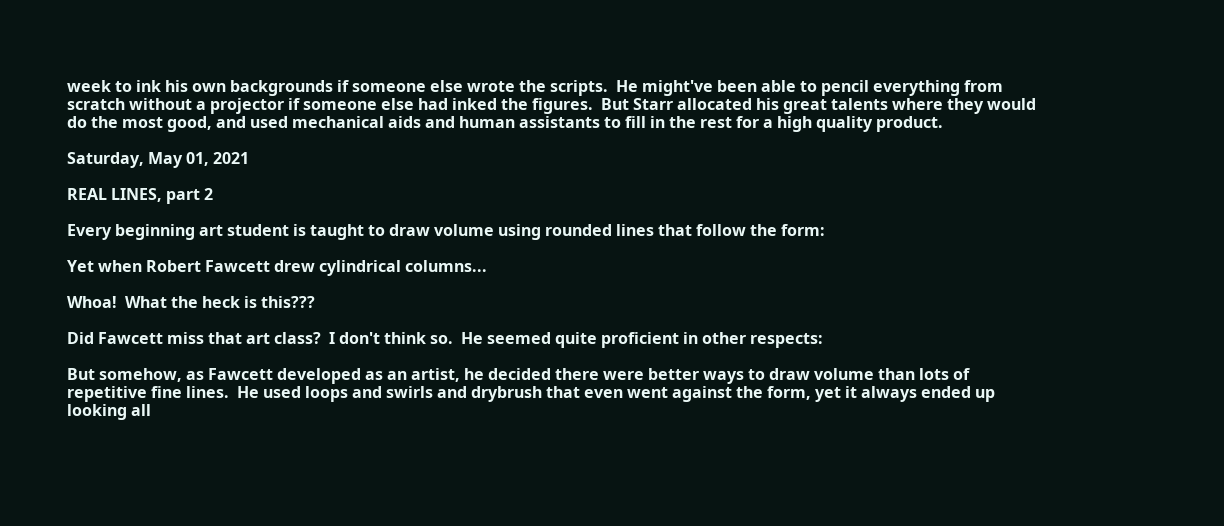week to ink his own backgrounds if someone else wrote the scripts.  He might've been able to pencil everything from scratch without a projector if someone else had inked the figures.  But Starr allocated his great talents where they would do the most good, and used mechanical aids and human assistants to fill in the rest for a high quality product.

Saturday, May 01, 2021

REAL LINES, part 2

Every beginning art student is taught to draw volume using rounded lines that follow the form:

Yet when Robert Fawcett drew cylindrical columns...

Whoa!  What the heck is this???

Did Fawcett miss that art class?  I don't think so.  He seemed quite proficient in other respects:

But somehow, as Fawcett developed as an artist, he decided there were better ways to draw volume than lots of repetitive fine lines.  He used loops and swirls and drybrush that even went against the form, yet it always ended up looking all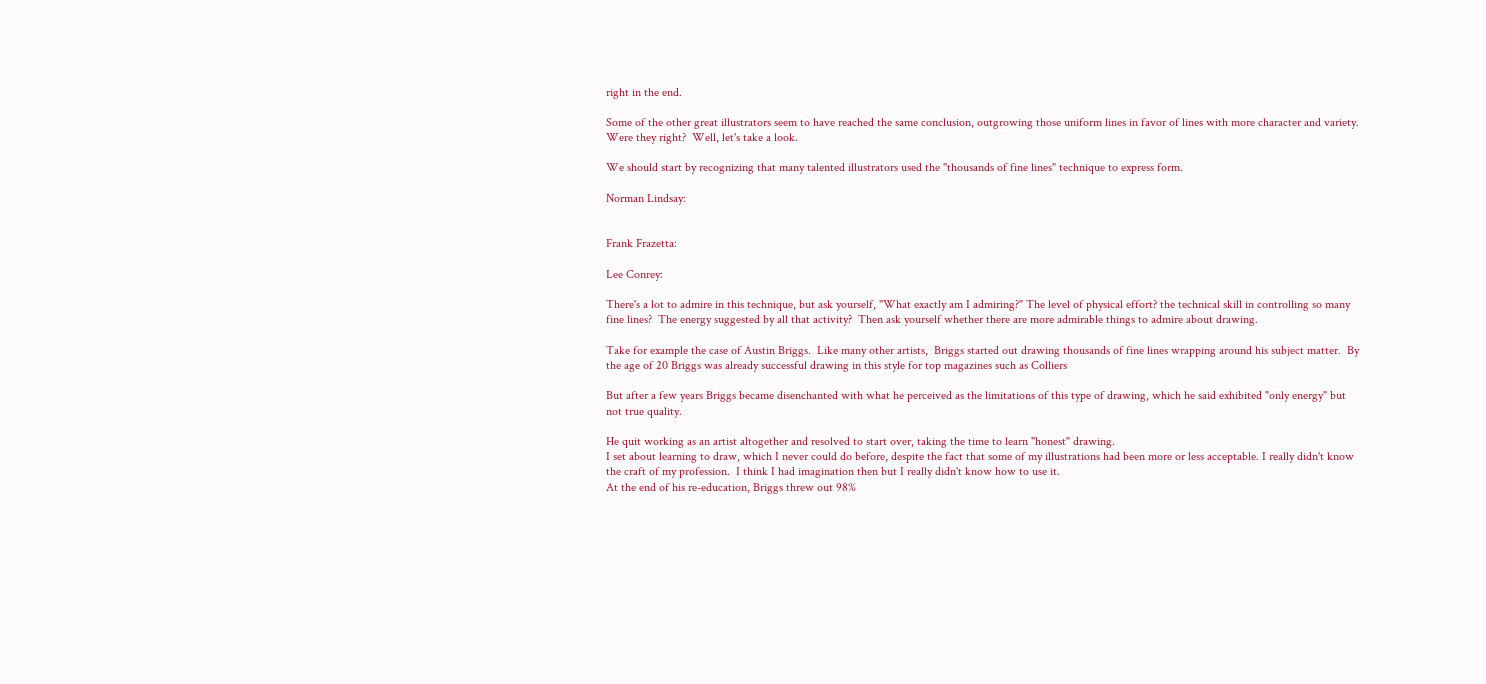right in the end.

Some of the other great illustrators seem to have reached the same conclusion, outgrowing those uniform lines in favor of lines with more character and variety.  Were they right?  Well, let's take a look.

We should start by recognizing that many talented illustrators used the "thousands of fine lines" technique to express form.

Norman Lindsay:


Frank Frazetta:

Lee Conrey:

There's a lot to admire in this technique, but ask yourself, "What exactly am I admiring?" The level of physical effort? the technical skill in controlling so many fine lines?  The energy suggested by all that activity?  Then ask yourself whether there are more admirable things to admire about drawing.

Take for example the case of Austin Briggs.  Like many other artists,  Briggs started out drawing thousands of fine lines wrapping around his subject matter.  By the age of 20 Briggs was already successful drawing in this style for top magazines such as Colliers

But after a few years Briggs became disenchanted with what he perceived as the limitations of this type of drawing, which he said exhibited "only energy" but not true quality.

He quit working as an artist altogether and resolved to start over, taking the time to learn "honest" drawing.
I set about learning to draw, which I never could do before, despite the fact that some of my illustrations had been more or less acceptable. I really didn't know the craft of my profession.  I think I had imagination then but I really didn't know how to use it.
At the end of his re-education, Briggs threw out 98%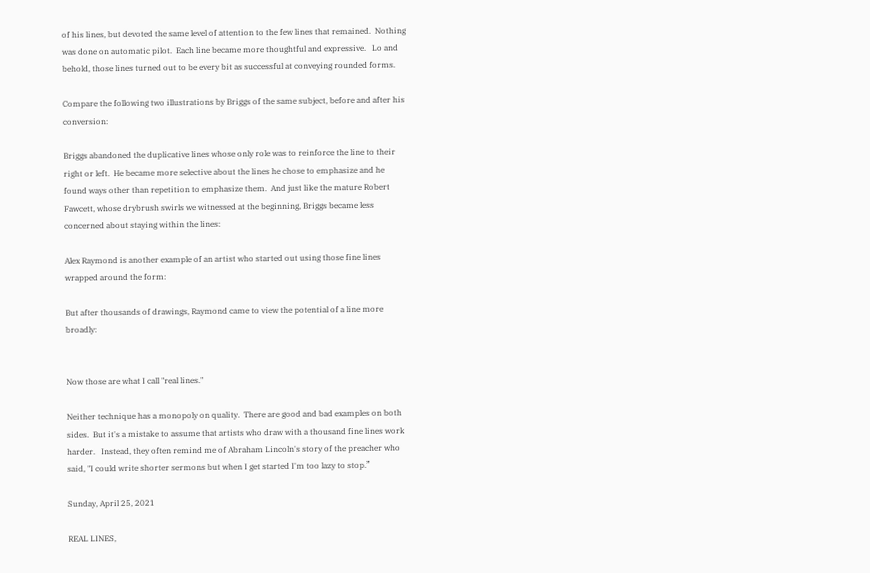of his lines, but devoted the same level of attention to the few lines that remained.  Nothing was done on automatic pilot.  Each line became more thoughtful and expressive.   Lo and behold, those lines turned out to be every bit as successful at conveying rounded forms.

Compare the following two illustrations by Briggs of the same subject, before and after his conversion:

Briggs abandoned the duplicative lines whose only role was to reinforce the line to their right or left.  He became more selective about the lines he chose to emphasize and he found ways other than repetition to emphasize them.  And just like the mature Robert Fawcett, whose drybrush swirls we witnessed at the beginning, Briggs became less concerned about staying within the lines:

Alex Raymond is another example of an artist who started out using those fine lines wrapped around the form:

But after thousands of drawings, Raymond came to view the potential of a line more broadly:


Now those are what I call "real lines."

Neither technique has a monopoly on quality.  There are good and bad examples on both sides.  But it's a mistake to assume that artists who draw with a thousand fine lines work harder.   Instead, they often remind me of Abraham Lincoln's story of the preacher who said, "I could write shorter sermons but when I get started I'm too lazy to stop.”

Sunday, April 25, 2021

REAL LINES,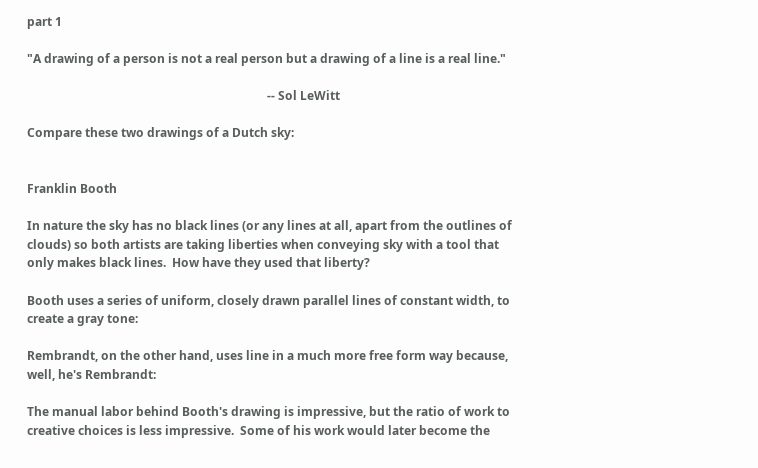part 1

"A drawing of a person is not a real person but a drawing of a line is a real line."

                                                                                -- Sol LeWitt

Compare these two drawings of a Dutch sky:


Franklin Booth

In nature the sky has no black lines (or any lines at all, apart from the outlines of clouds) so both artists are taking liberties when conveying sky with a tool that only makes black lines.  How have they used that liberty?

Booth uses a series of uniform, closely drawn parallel lines of constant width, to create a gray tone:

Rembrandt, on the other hand, uses line in a much more free form way because, well, he's Rembrandt:

The manual labor behind Booth's drawing is impressive, but the ratio of work to creative choices is less impressive.  Some of his work would later become the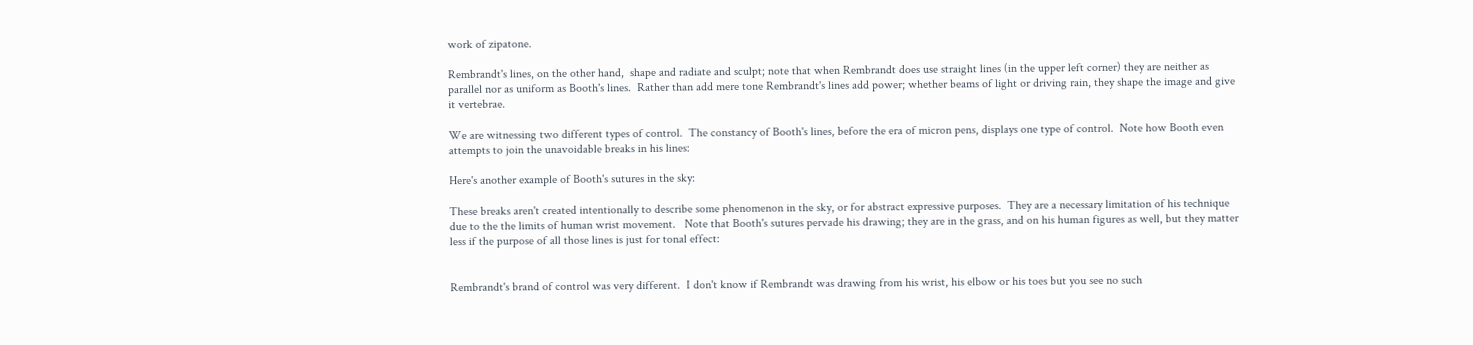work of zipatone.

Rembrandt's lines, on the other hand,  shape and radiate and sculpt; note that when Rembrandt does use straight lines (in the upper left corner) they are neither as parallel nor as uniform as Booth's lines.  Rather than add mere tone Rembrandt's lines add power; whether beams of light or driving rain, they shape the image and give it vertebrae.

We are witnessing two different types of control.  The constancy of Booth's lines, before the era of micron pens, displays one type of control.  Note how Booth even attempts to join the unavoidable breaks in his lines:

Here's another example of Booth's sutures in the sky:

These breaks aren't created intentionally to describe some phenomenon in the sky, or for abstract expressive purposes.  They are a necessary limitation of his technique due to the the limits of human wrist movement.   Note that Booth's sutures pervade his drawing; they are in the grass, and on his human figures as well, but they matter less if the purpose of all those lines is just for tonal effect:


Rembrandt's brand of control was very different.  I don't know if Rembrandt was drawing from his wrist, his elbow or his toes but you see no such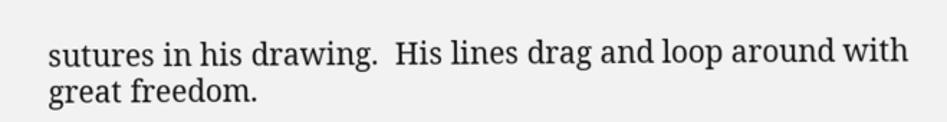sutures in his drawing.  His lines drag and loop around with great freedom.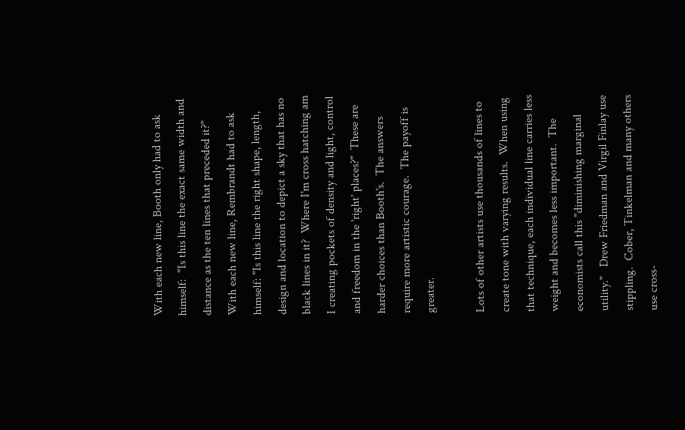With each new line, Booth only had to ask himself:  "Is this line the exact same width and distance as the ten lines that preceded it?"  With each new line, Rembrandt had to ask himself: "Is this line the right shape, length, design and location to depict a sky that has no black lines in it?  Where I'm cross hatching am I creating pockets of density and light, control and freedom in the 'right' places?"  These are harder choices than Booth's.  The answers require more artistic courage.  The payoff is greater.

Lots of other artists use thousands of lines to create tone with varying results.  When using that technique, each individual line carries less weight and becomes less important.  The economists call this "diminishing marginal utility."   Drew Friedman and Virgil Finlay use stippling.  Cober, Tinkelman and many others use cross-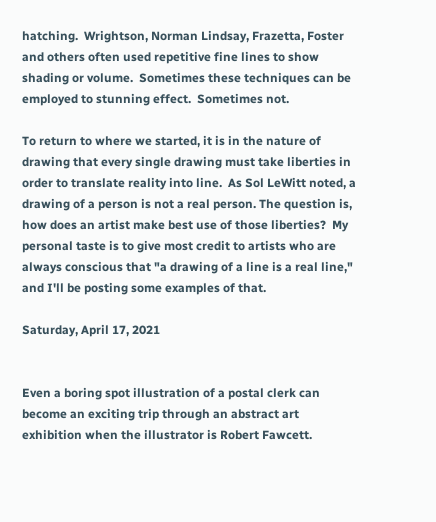hatching.  Wrightson, Norman Lindsay, Frazetta, Foster and others often used repetitive fine lines to show shading or volume.  Sometimes these techniques can be employed to stunning effect.  Sometimes not.

To return to where we started, it is in the nature of drawing that every single drawing must take liberties in order to translate reality into line.  As Sol LeWitt noted, a drawing of a person is not a real person. The question is, how does an artist make best use of those liberties?  My personal taste is to give most credit to artists who are always conscious that "a drawing of a line is a real line," and I'll be posting some examples of that.

Saturday, April 17, 2021


Even a boring spot illustration of a postal clerk can become an exciting trip through an abstract art exhibition when the illustrator is Robert Fawcett.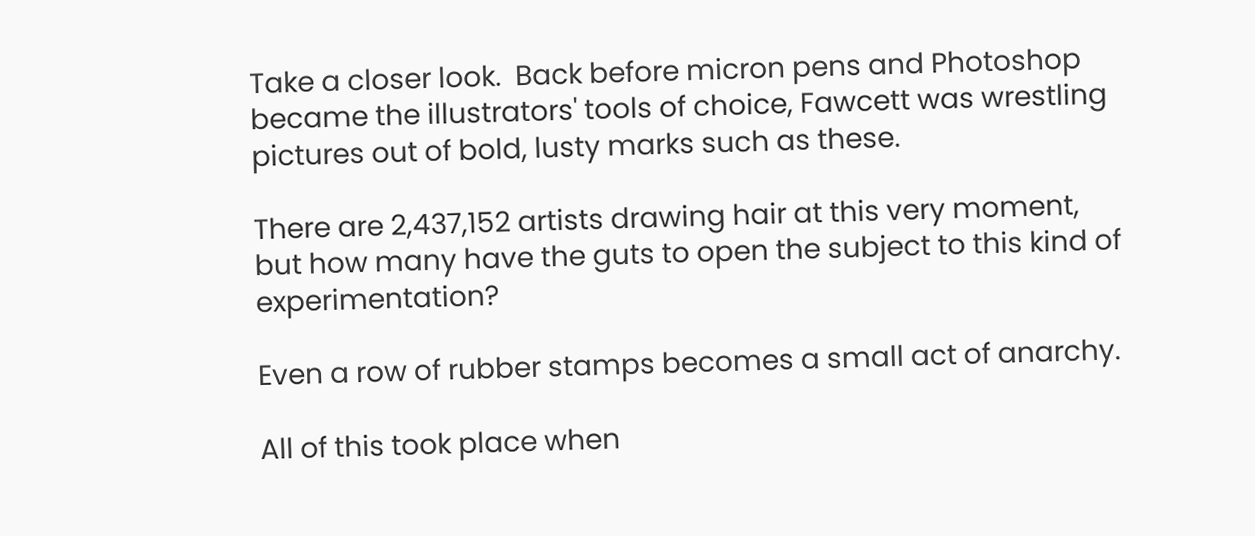Take a closer look.  Back before micron pens and Photoshop became the illustrators' tools of choice, Fawcett was wrestling pictures out of bold, lusty marks such as these.

There are 2,437,152 artists drawing hair at this very moment, but how many have the guts to open the subject to this kind of experimentation?

Even a row of rubber stamps becomes a small act of anarchy.

All of this took place when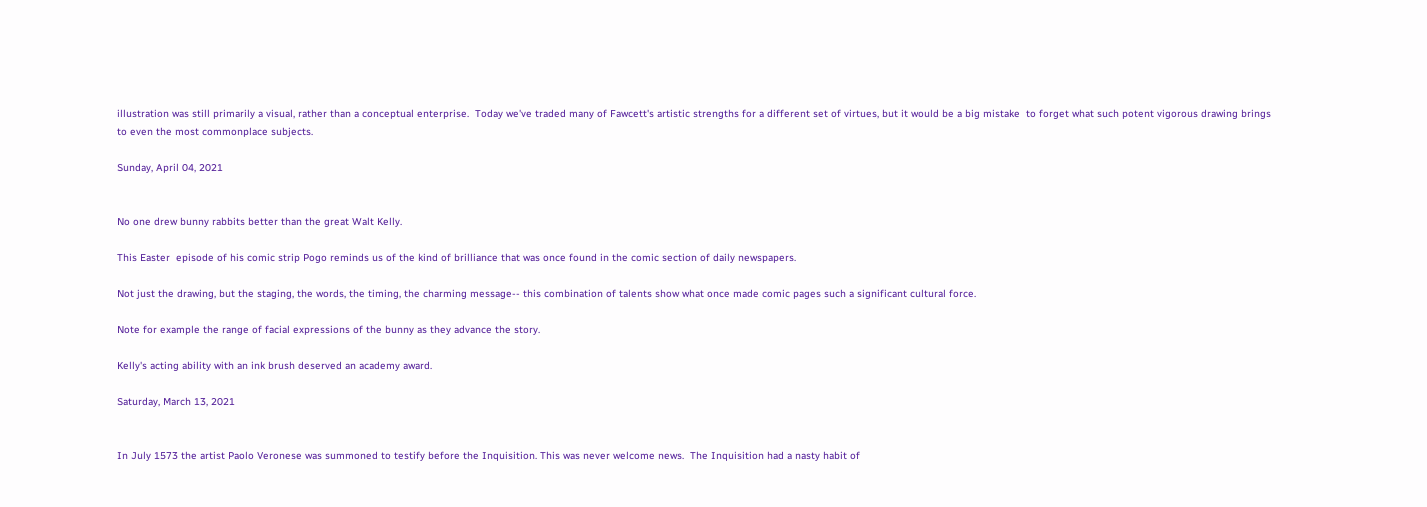illustration was still primarily a visual, rather than a conceptual enterprise.  Today we've traded many of Fawcett's artistic strengths for a different set of virtues, but it would be a big mistake  to forget what such potent vigorous drawing brings to even the most commonplace subjects.

Sunday, April 04, 2021


No one drew bunny rabbits better than the great Walt Kelly.

This Easter  episode of his comic strip Pogo reminds us of the kind of brilliance that was once found in the comic section of daily newspapers.

Not just the drawing, but the staging, the words, the timing, the charming message-- this combination of talents show what once made comic pages such a significant cultural force.

Note for example the range of facial expressions of the bunny as they advance the story.

Kelly's acting ability with an ink brush deserved an academy award.

Saturday, March 13, 2021


In July 1573 the artist Paolo Veronese was summoned to testify before the Inquisition. This was never welcome news.  The Inquisition had a nasty habit of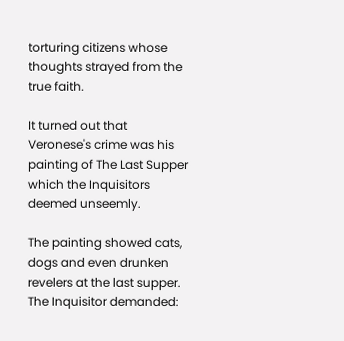torturing citizens whose thoughts strayed from the true faith.

It turned out that Veronese's crime was his painting of The Last Supper which the Inquisitors deemed unseemly.

The painting showed cats, dogs and even drunken revelers at the last supper.  The Inquisitor demanded: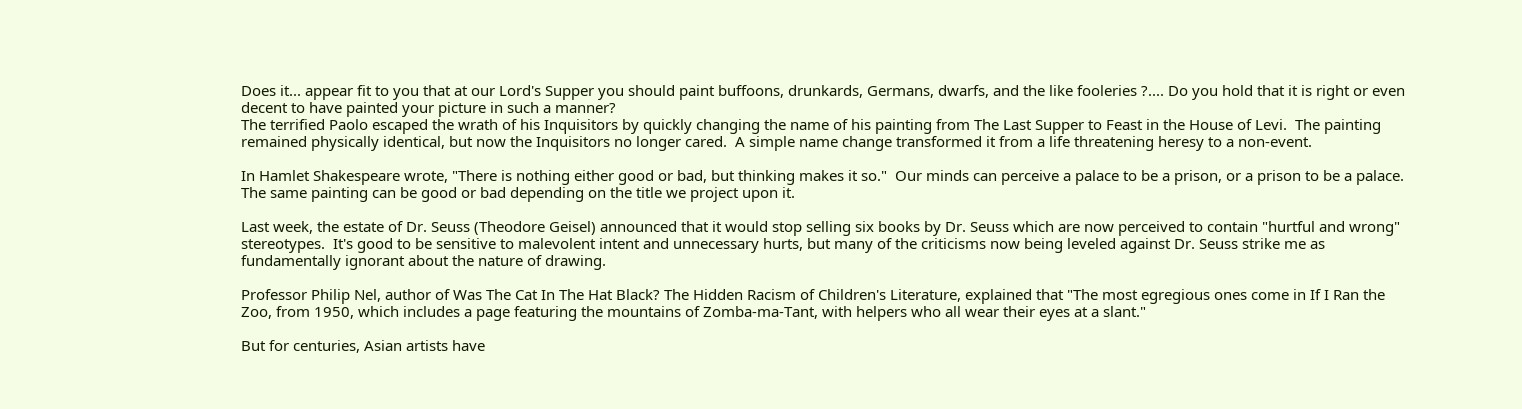Does it... appear fit to you that at our Lord's Supper you should paint buffoons, drunkards, Germans, dwarfs, and the like fooleries ?.... Do you hold that it is right or even decent to have painted your picture in such a manner?
The terrified Paolo escaped the wrath of his Inquisitors by quickly changing the name of his painting from The Last Supper to Feast in the House of Levi.  The painting remained physically identical, but now the Inquisitors no longer cared.  A simple name change transformed it from a life threatening heresy to a non-event.

In Hamlet Shakespeare wrote, "There is nothing either good or bad, but thinking makes it so."  Our minds can perceive a palace to be a prison, or a prison to be a palace.  The same painting can be good or bad depending on the title we project upon it.

Last week, the estate of Dr. Seuss (Theodore Geisel) announced that it would stop selling six books by Dr. Seuss which are now perceived to contain "hurtful and wrong" stereotypes.  It's good to be sensitive to malevolent intent and unnecessary hurts, but many of the criticisms now being leveled against Dr. Seuss strike me as fundamentally ignorant about the nature of drawing.

Professor Philip Nel, author of Was The Cat In The Hat Black? The Hidden Racism of Children's Literature, explained that "The most egregious ones come in If I Ran the Zoo, from 1950, which includes a page featuring the mountains of Zomba-ma-Tant, with helpers who all wear their eyes at a slant."

But for centuries, Asian artists have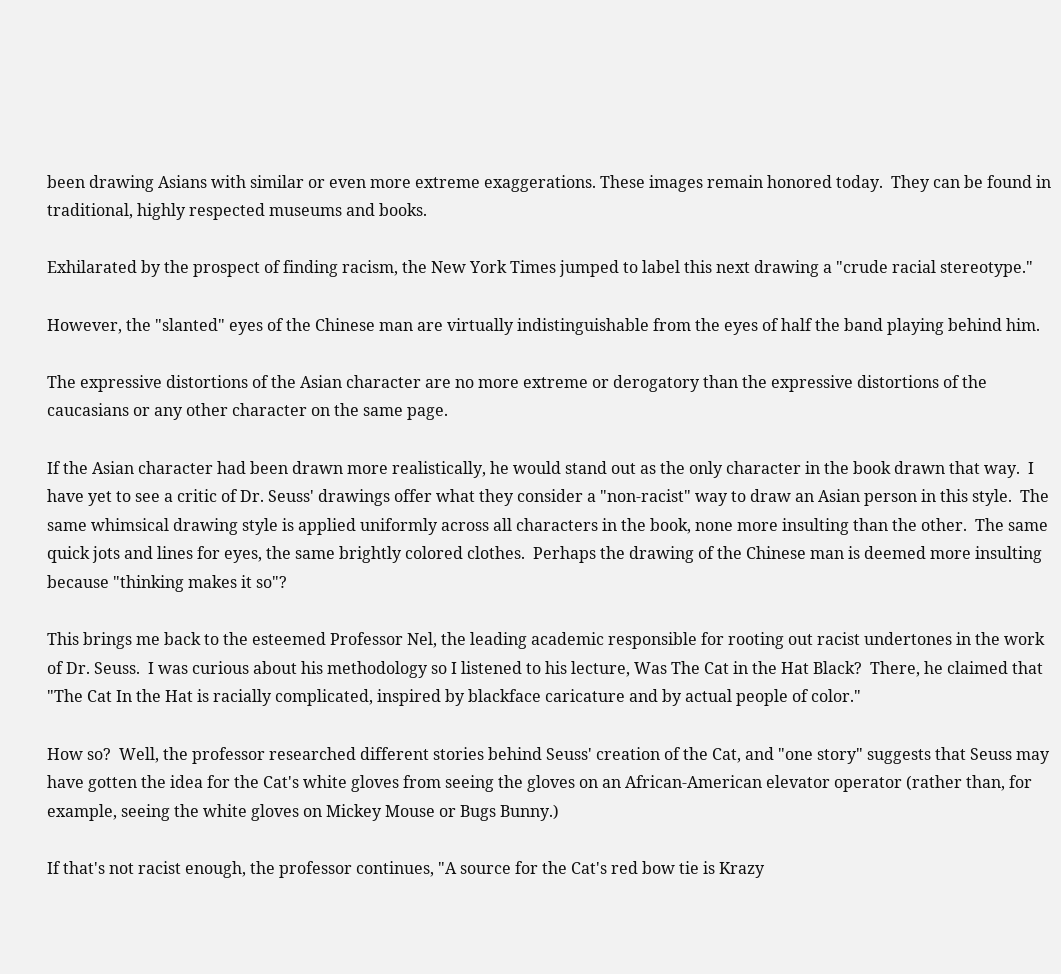been drawing Asians with similar or even more extreme exaggerations. These images remain honored today.  They can be found in traditional, highly respected museums and books.

Exhilarated by the prospect of finding racism, the New York Times jumped to label this next drawing a "crude racial stereotype."

However, the "slanted" eyes of the Chinese man are virtually indistinguishable from the eyes of half the band playing behind him.

The expressive distortions of the Asian character are no more extreme or derogatory than the expressive distortions of the caucasians or any other character on the same page.

If the Asian character had been drawn more realistically, he would stand out as the only character in the book drawn that way.  I have yet to see a critic of Dr. Seuss' drawings offer what they consider a "non-racist" way to draw an Asian person in this style.  The same whimsical drawing style is applied uniformly across all characters in the book, none more insulting than the other.  The same quick jots and lines for eyes, the same brightly colored clothes.  Perhaps the drawing of the Chinese man is deemed more insulting because "thinking makes it so"?

This brings me back to the esteemed Professor Nel, the leading academic responsible for rooting out racist undertones in the work of Dr. Seuss.  I was curious about his methodology so I listened to his lecture, Was The Cat in the Hat Black?  There, he claimed that "The Cat In the Hat is racially complicated, inspired by blackface caricature and by actual people of color."

How so?  Well, the professor researched different stories behind Seuss' creation of the Cat, and "one story" suggests that Seuss may have gotten the idea for the Cat's white gloves from seeing the gloves on an African-American elevator operator (rather than, for example, seeing the white gloves on Mickey Mouse or Bugs Bunny.)

If that's not racist enough, the professor continues, "A source for the Cat's red bow tie is Krazy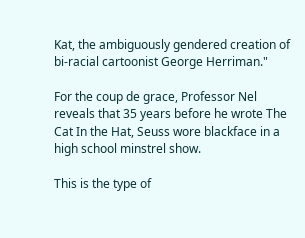Kat, the ambiguously gendered creation of bi-racial cartoonist George Herriman."

For the coup de grace, Professor Nel reveals that 35 years before he wrote The Cat In the Hat, Seuss wore blackface in a high school minstrel show.

This is the type of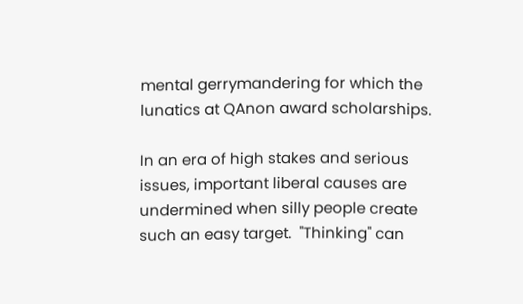mental gerrymandering for which the lunatics at QAnon award scholarships.

In an era of high stakes and serious issues, important liberal causes are undermined when silly people create such an easy target.  "Thinking" can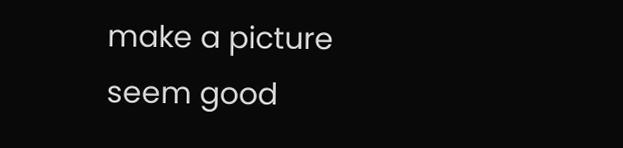make a picture seem good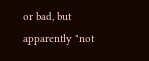or bad, but apparently "not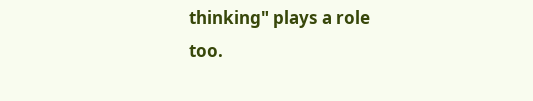thinking" plays a role too.